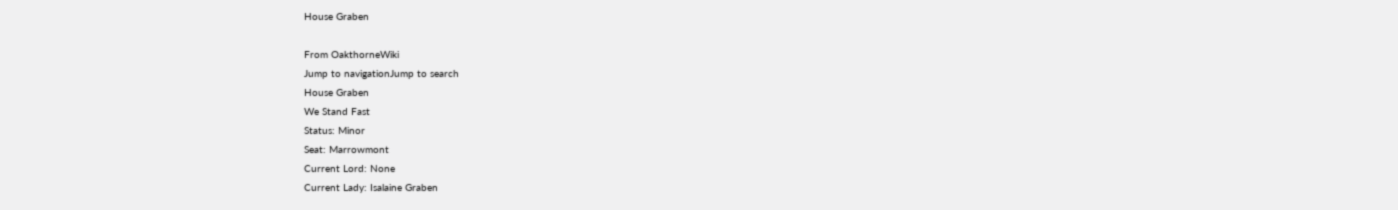House Graben

From OakthorneWiki
Jump to navigationJump to search
House Graben
We Stand Fast
Status: Minor
Seat: Marrowmont
Current Lord: None
Current Lady: Isalaine Graben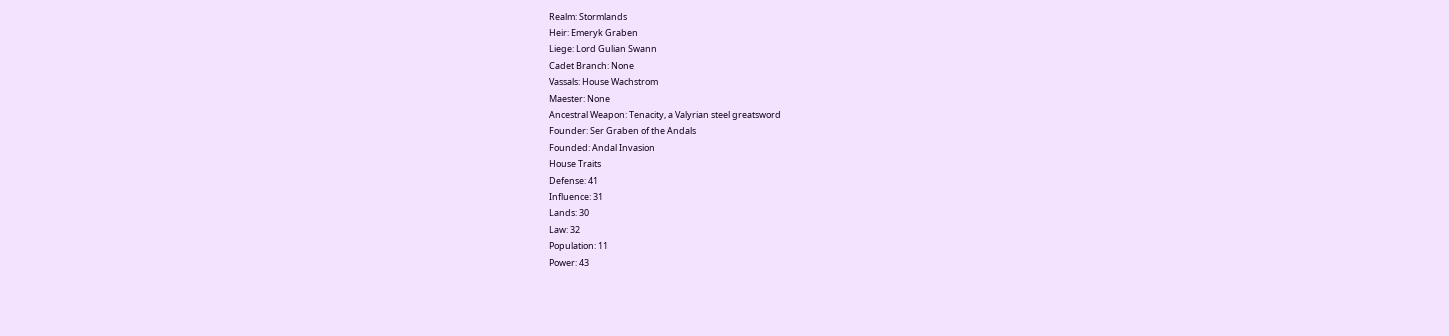Realm: Stormlands
Heir: Emeryk Graben
Liege: Lord Gulian Swann
Cadet Branch: None
Vassals: House Wachstrom
Maester: None
Ancestral Weapon: Tenacity, a Valyrian steel greatsword
Founder: Ser Graben of the Andals
Founded: Andal Invasion
House Traits
Defense: 41
Influence: 31
Lands: 30
Law: 32
Population: 11
Power: 43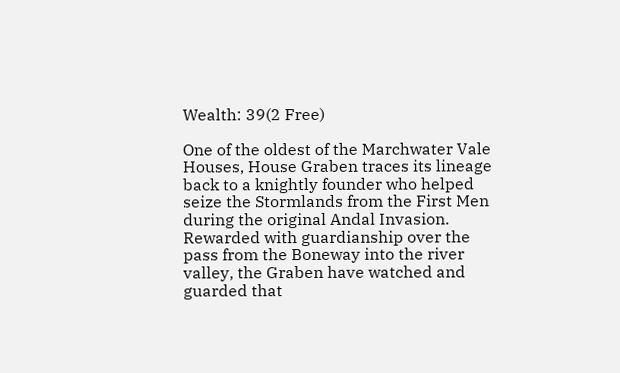Wealth: 39(2 Free)

One of the oldest of the Marchwater Vale Houses, House Graben traces its lineage back to a knightly founder who helped seize the Stormlands from the First Men during the original Andal Invasion. Rewarded with guardianship over the pass from the Boneway into the river valley, the Graben have watched and guarded that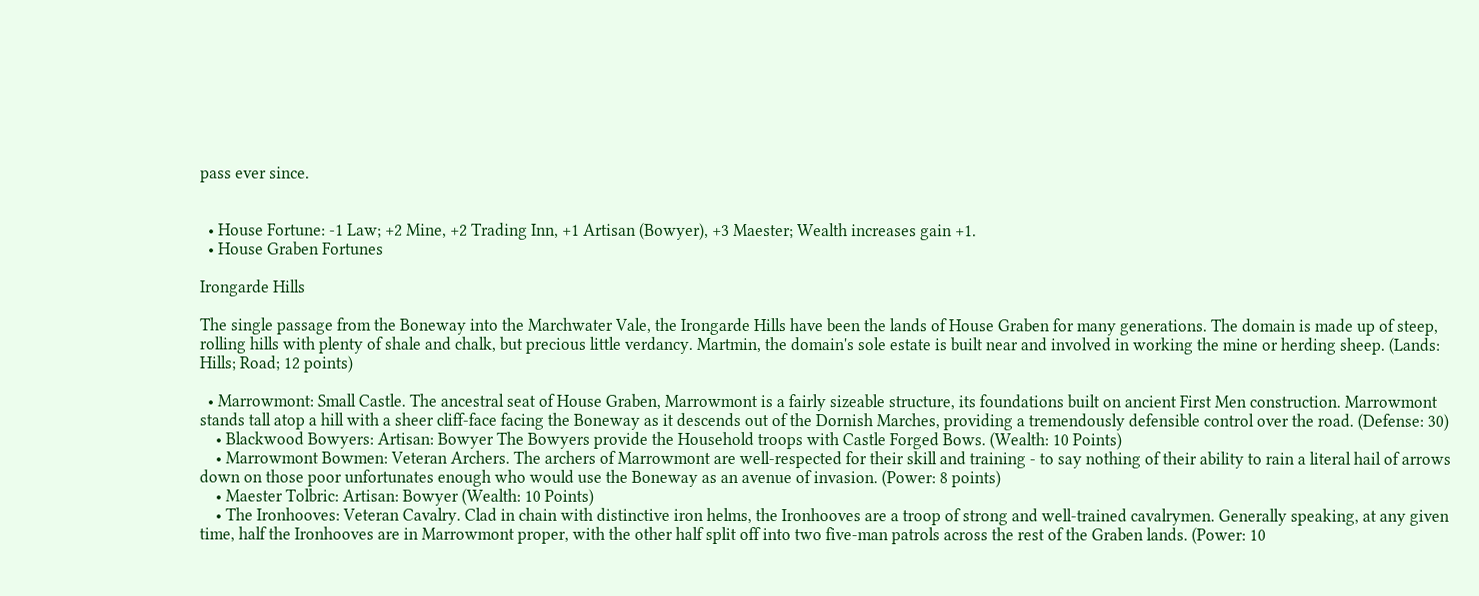pass ever since.


  • House Fortune: -1 Law; +2 Mine, +2 Trading Inn, +1 Artisan (Bowyer), +3 Maester; Wealth increases gain +1.
  • House Graben Fortunes

Irongarde Hills

The single passage from the Boneway into the Marchwater Vale, the Irongarde Hills have been the lands of House Graben for many generations. The domain is made up of steep, rolling hills with plenty of shale and chalk, but precious little verdancy. Martmin, the domain's sole estate is built near and involved in working the mine or herding sheep. (Lands: Hills; Road; 12 points)

  • Marrowmont: Small Castle. The ancestral seat of House Graben, Marrowmont is a fairly sizeable structure, its foundations built on ancient First Men construction. Marrowmont stands tall atop a hill with a sheer cliff-face facing the Boneway as it descends out of the Dornish Marches, providing a tremendously defensible control over the road. (Defense: 30)
    • Blackwood Bowyers: Artisan: Bowyer The Bowyers provide the Household troops with Castle Forged Bows. (Wealth: 10 Points)
    • Marrowmont Bowmen: Veteran Archers. The archers of Marrowmont are well-respected for their skill and training - to say nothing of their ability to rain a literal hail of arrows down on those poor unfortunates enough who would use the Boneway as an avenue of invasion. (Power: 8 points)
    • Maester Tolbric: Artisan: Bowyer (Wealth: 10 Points)
    • The Ironhooves: Veteran Cavalry. Clad in chain with distinctive iron helms, the Ironhooves are a troop of strong and well-trained cavalrymen. Generally speaking, at any given time, half the Ironhooves are in Marrowmont proper, with the other half split off into two five-man patrols across the rest of the Graben lands. (Power: 10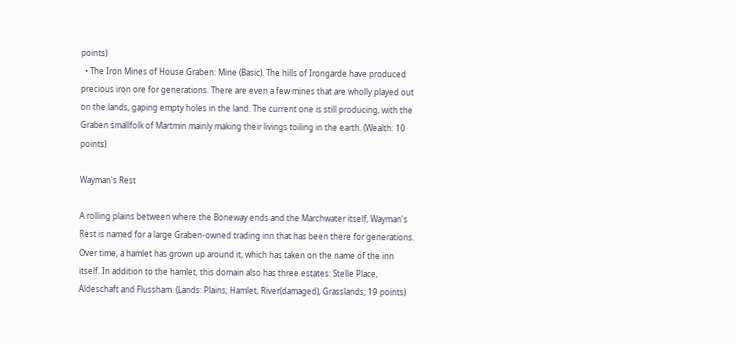points)
  • The Iron Mines of House Graben: Mine (Basic). The hills of Irongarde have produced precious iron ore for generations. There are even a few mines that are wholly played out on the lands, gaping empty holes in the land. The current one is still producing, with the Graben smallfolk of Martmin mainly making their livings toiling in the earth. (Wealth: 10 points)

Wayman's Rest

A rolling plains between where the Boneway ends and the Marchwater itself, Wayman's Rest is named for a large Graben-owned trading inn that has been there for generations. Over time, a hamlet has grown up around it, which has taken on the name of the inn itself. In addition to the hamlet, this domain also has three estates: Stelle Place, Aldeschaft and Flussham. (Lands: Plains; Hamlet, River(damaged), Grasslands; 19 points)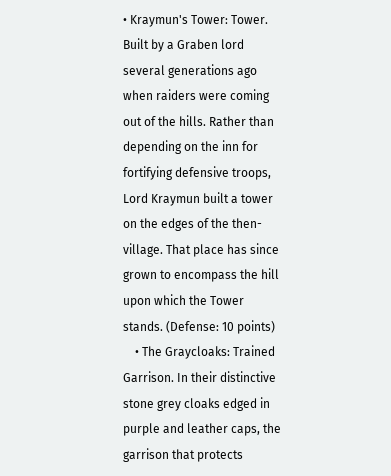• Kraymun's Tower: Tower. Built by a Graben lord several generations ago when raiders were coming out of the hills. Rather than depending on the inn for fortifying defensive troops, Lord Kraymun built a tower on the edges of the then-village. That place has since grown to encompass the hill upon which the Tower stands. (Defense: 10 points)
    • The Graycloaks: Trained Garrison. In their distinctive stone grey cloaks edged in purple and leather caps, the garrison that protects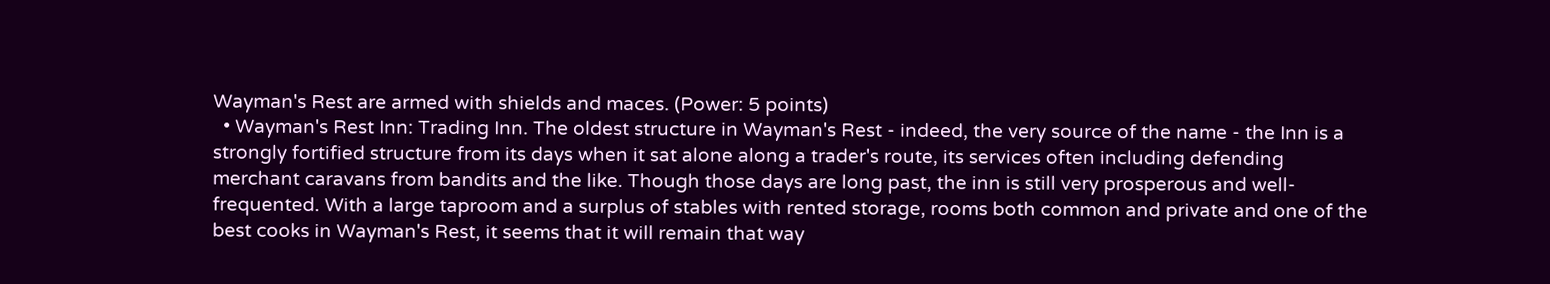Wayman's Rest are armed with shields and maces. (Power: 5 points)
  • Wayman's Rest Inn: Trading Inn. The oldest structure in Wayman's Rest - indeed, the very source of the name - the Inn is a strongly fortified structure from its days when it sat alone along a trader's route, its services often including defending merchant caravans from bandits and the like. Though those days are long past, the inn is still very prosperous and well-frequented. With a large taproom and a surplus of stables with rented storage, rooms both common and private and one of the best cooks in Wayman's Rest, it seems that it will remain that way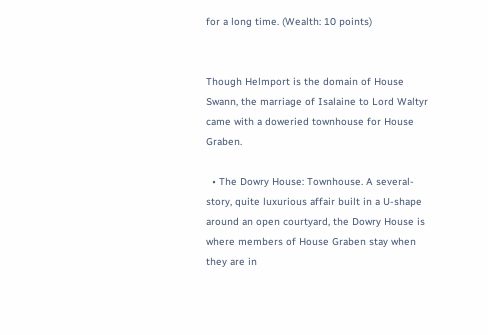for a long time. (Wealth: 10 points)


Though Helmport is the domain of House Swann, the marriage of Isalaine to Lord Waltyr came with a doweried townhouse for House Graben.

  • The Dowry House: Townhouse. A several-story, quite luxurious affair built in a U-shape around an open courtyard, the Dowry House is where members of House Graben stay when they are in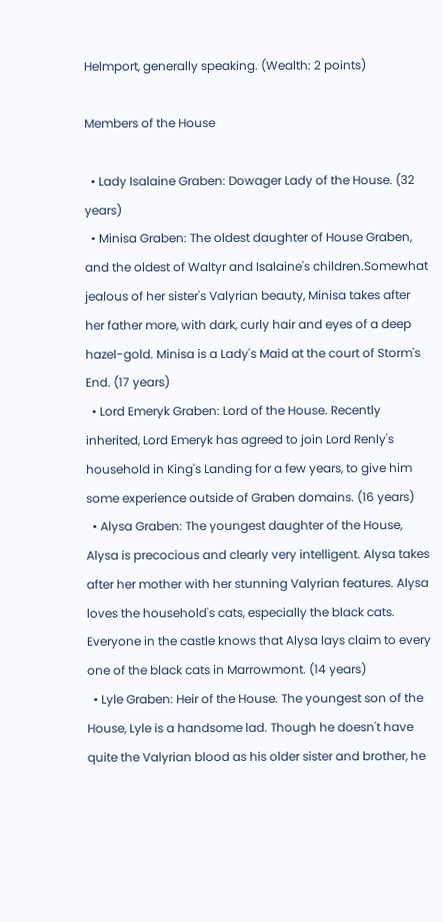Helmport, generally speaking. (Wealth: 2 points)

Members of the House

  • Lady Isalaine Graben: Dowager Lady of the House. (32 years)
  • Minisa Graben: The oldest daughter of House Graben, and the oldest of Waltyr and Isalaine's children.Somewhat jealous of her sister's Valyrian beauty, Minisa takes after her father more, with dark, curly hair and eyes of a deep hazel-gold. Minisa is a Lady's Maid at the court of Storm's End. (17 years)
  • Lord Emeryk Graben: Lord of the House. Recently inherited, Lord Emeryk has agreed to join Lord Renly's household in King's Landing for a few years, to give him some experience outside of Graben domains. (16 years)
  • Alysa Graben: The youngest daughter of the House, Alysa is precocious and clearly very intelligent. Alysa takes after her mother with her stunning Valyrian features. Alysa loves the household's cats, especially the black cats. Everyone in the castle knows that Alysa lays claim to every one of the black cats in Marrowmont. (14 years)
  • Lyle Graben: Heir of the House. The youngest son of the House, Lyle is a handsome lad. Though he doesn't have quite the Valyrian blood as his older sister and brother, he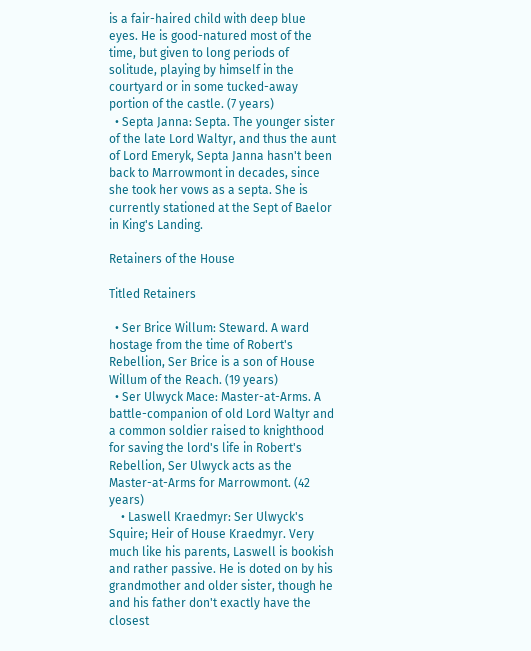is a fair-haired child with deep blue eyes. He is good-natured most of the time, but given to long periods of solitude, playing by himself in the courtyard or in some tucked-away portion of the castle. (7 years)
  • Septa Janna: Septa. The younger sister of the late Lord Waltyr, and thus the aunt of Lord Emeryk, Septa Janna hasn't been back to Marrowmont in decades, since she took her vows as a septa. She is currently stationed at the Sept of Baelor in King's Landing.

Retainers of the House

Titled Retainers

  • Ser Brice Willum: Steward. A ward hostage from the time of Robert's Rebellion, Ser Brice is a son of House Willum of the Reach. (19 years)
  • Ser Ulwyck Mace: Master-at-Arms. A battle-companion of old Lord Waltyr and a common soldier raised to knighthood for saving the lord's life in Robert's Rebellion, Ser Ulwyck acts as the Master-at-Arms for Marrowmont. (42 years)
    • Laswell Kraedmyr: Ser Ulwyck's Squire; Heir of House Kraedmyr. Very much like his parents, Laswell is bookish and rather passive. He is doted on by his grandmother and older sister, though he and his father don't exactly have the closest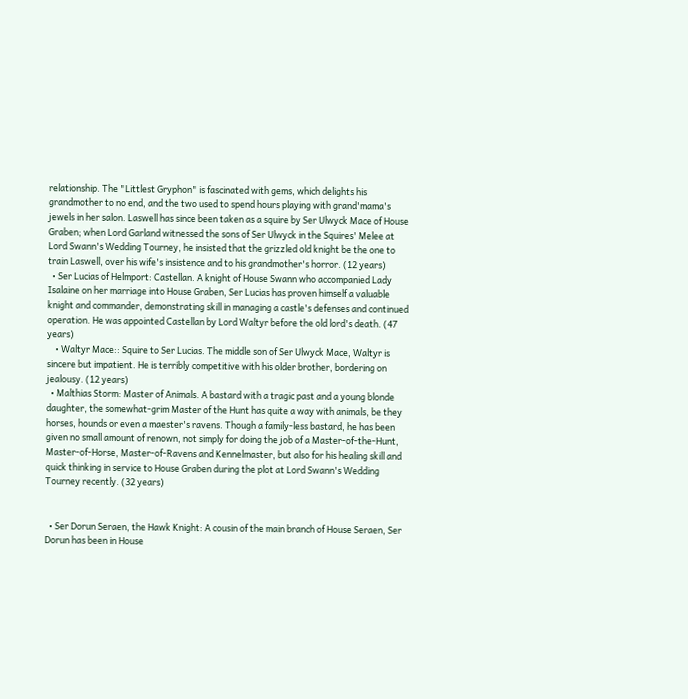relationship. The "Littlest Gryphon" is fascinated with gems, which delights his grandmother to no end, and the two used to spend hours playing with grand'mama's jewels in her salon. Laswell has since been taken as a squire by Ser Ulwyck Mace of House Graben; when Lord Garland witnessed the sons of Ser Ulwyck in the Squires' Melee at Lord Swann's Wedding Tourney, he insisted that the grizzled old knight be the one to train Laswell, over his wife's insistence and to his grandmother's horror. (12 years)
  • Ser Lucias of Helmport: Castellan. A knight of House Swann who accompanied Lady Isalaine on her marriage into House Graben, Ser Lucias has proven himself a valuable knight and commander, demonstrating skill in managing a castle's defenses and continued operation. He was appointed Castellan by Lord Waltyr before the old lord's death. (47 years)
    • Waltyr Mace:: Squire to Ser Lucias. The middle son of Ser Ulwyck Mace, Waltyr is sincere but impatient. He is terribly competitive with his older brother, bordering on jealousy. (12 years)
  • Malthias Storm: Master of Animals. A bastard with a tragic past and a young blonde daughter, the somewhat-grim Master of the Hunt has quite a way with animals, be they horses, hounds or even a maester's ravens. Though a family-less bastard, he has been given no small amount of renown, not simply for doing the job of a Master-of-the-Hunt, Master-of-Horse, Master-of-Ravens and Kennelmaster, but also for his healing skill and quick thinking in service to House Graben during the plot at Lord Swann's Wedding Tourney recently. (32 years)


  • Ser Dorun Seraen, the Hawk Knight: A cousin of the main branch of House Seraen, Ser Dorun has been in House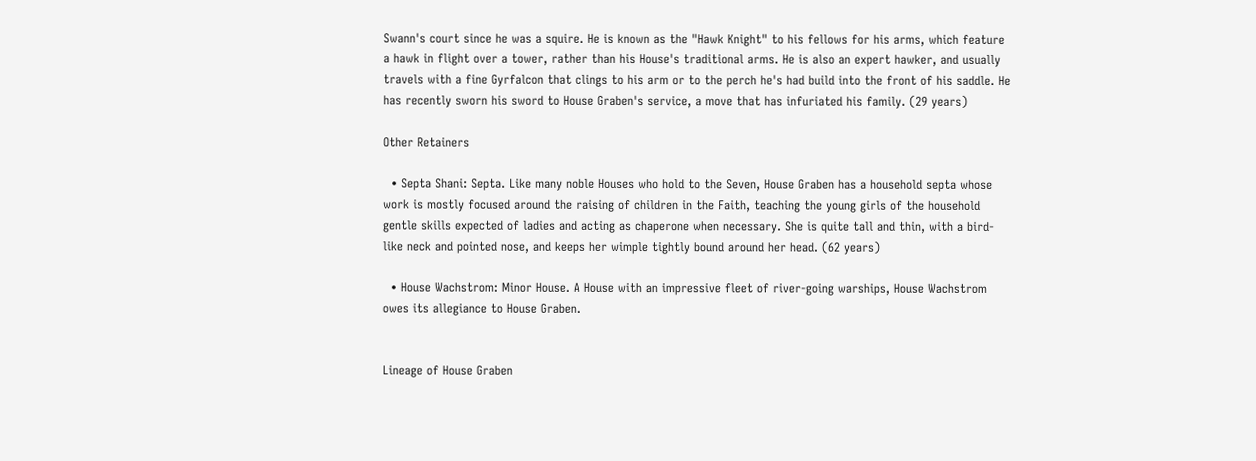Swann's court since he was a squire. He is known as the "Hawk Knight" to his fellows for his arms, which feature a hawk in flight over a tower, rather than his House's traditional arms. He is also an expert hawker, and usually travels with a fine Gyrfalcon that clings to his arm or to the perch he's had build into the front of his saddle. He has recently sworn his sword to House Graben's service, a move that has infuriated his family. (29 years)

Other Retainers

  • Septa Shani: Septa. Like many noble Houses who hold to the Seven, House Graben has a household septa whose work is mostly focused around the raising of children in the Faith, teaching the young girls of the household gentle skills expected of ladies and acting as chaperone when necessary. She is quite tall and thin, with a bird-like neck and pointed nose, and keeps her wimple tightly bound around her head. (62 years)

  • House Wachstrom: Minor House. A House with an impressive fleet of river-going warships, House Wachstrom owes its allegiance to House Graben.


Lineage of House Graben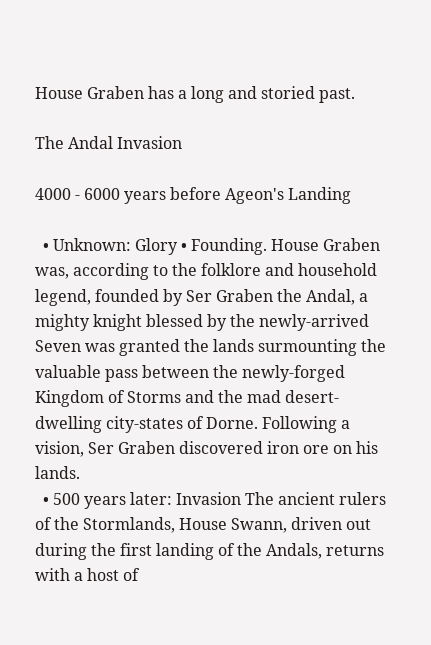House Graben has a long and storied past.

The Andal Invasion

4000 - 6000 years before Ageon's Landing

  • Unknown: Glory • Founding. House Graben was, according to the folklore and household legend, founded by Ser Graben the Andal, a mighty knight blessed by the newly-arrived Seven was granted the lands surmounting the valuable pass between the newly-forged Kingdom of Storms and the mad desert-dwelling city-states of Dorne. Following a vision, Ser Graben discovered iron ore on his lands.
  • 500 years later: Invasion The ancient rulers of the Stormlands, House Swann, driven out during the first landing of the Andals, returns with a host of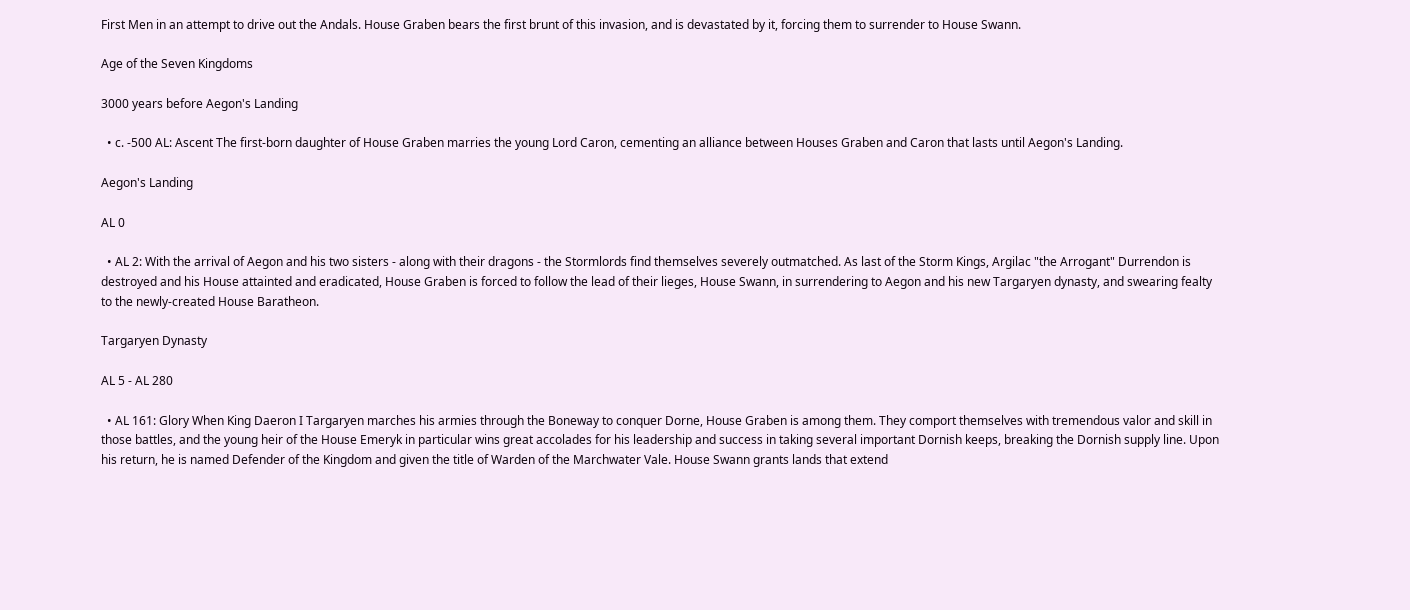First Men in an attempt to drive out the Andals. House Graben bears the first brunt of this invasion, and is devastated by it, forcing them to surrender to House Swann.

Age of the Seven Kingdoms

3000 years before Aegon's Landing

  • c. -500 AL: Ascent The first-born daughter of House Graben marries the young Lord Caron, cementing an alliance between Houses Graben and Caron that lasts until Aegon's Landing.

Aegon's Landing

AL 0

  • AL 2: With the arrival of Aegon and his two sisters - along with their dragons - the Stormlords find themselves severely outmatched. As last of the Storm Kings, Argilac "the Arrogant" Durrendon is destroyed and his House attainted and eradicated, House Graben is forced to follow the lead of their lieges, House Swann, in surrendering to Aegon and his new Targaryen dynasty, and swearing fealty to the newly-created House Baratheon.

Targaryen Dynasty

AL 5 - AL 280

  • AL 161: Glory When King Daeron I Targaryen marches his armies through the Boneway to conquer Dorne, House Graben is among them. They comport themselves with tremendous valor and skill in those battles, and the young heir of the House Emeryk in particular wins great accolades for his leadership and success in taking several important Dornish keeps, breaking the Dornish supply line. Upon his return, he is named Defender of the Kingdom and given the title of Warden of the Marchwater Vale. House Swann grants lands that extend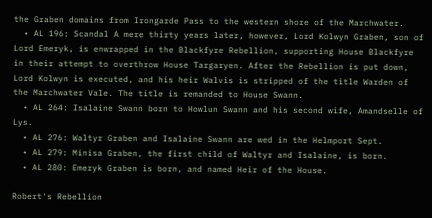the Graben domains from Irongarde Pass to the western shore of the Marchwater.
  • AL 196: Scandal A mere thirty years later, however, Lord Kolwyn Graben, son of Lord Emeryk, is enwrapped in the Blackfyre Rebellion, supporting House Blackfyre in their attempt to overthrow House Targaryen. After the Rebellion is put down, Lord Kolwyn is executed, and his heir Walvis is stripped of the title Warden of the Marchwater Vale. The title is remanded to House Swann.
  • AL 264: Isalaine Swann born to Howlun Swann and his second wife, Amandselle of Lys.
  • AL 276: Waltyr Graben and Isalaine Swann are wed in the Helmport Sept.
  • AL 279: Minisa Graben, the first child of Waltyr and Isalaine, is born.
  • AL 280: Emeryk Graben is born, and named Heir of the House.

Robert's Rebellion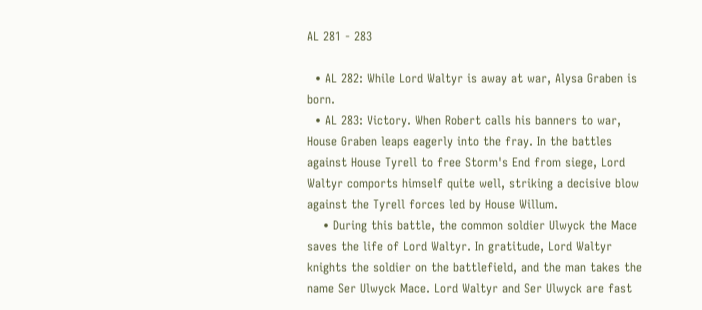AL 281 - 283

  • AL 282: While Lord Waltyr is away at war, Alysa Graben is born.
  • AL 283: Victory. When Robert calls his banners to war, House Graben leaps eagerly into the fray. In the battles against House Tyrell to free Storm's End from siege, Lord Waltyr comports himself quite well, striking a decisive blow against the Tyrell forces led by House Willum.
    • During this battle, the common soldier Ulwyck the Mace saves the life of Lord Waltyr. In gratitude, Lord Waltyr knights the soldier on the battlefield, and the man takes the name Ser Ulwyck Mace. Lord Waltyr and Ser Ulwyck are fast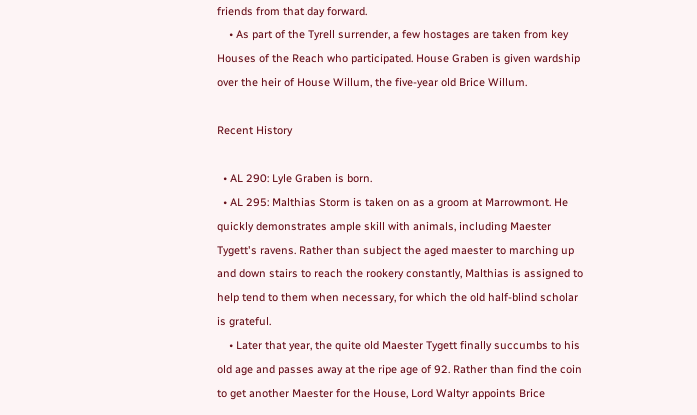friends from that day forward.
    • As part of the Tyrell surrender, a few hostages are taken from key Houses of the Reach who participated. House Graben is given wardship over the heir of House Willum, the five-year old Brice Willum.

Recent History

  • AL 290: Lyle Graben is born.
  • AL 295: Malthias Storm is taken on as a groom at Marrowmont. He quickly demonstrates ample skill with animals, including Maester Tygett's ravens. Rather than subject the aged maester to marching up and down stairs to reach the rookery constantly, Malthias is assigned to help tend to them when necessary, for which the old half-blind scholar is grateful.
    • Later that year, the quite old Maester Tygett finally succumbs to his old age and passes away at the ripe age of 92. Rather than find the coin to get another Maester for the House, Lord Waltyr appoints Brice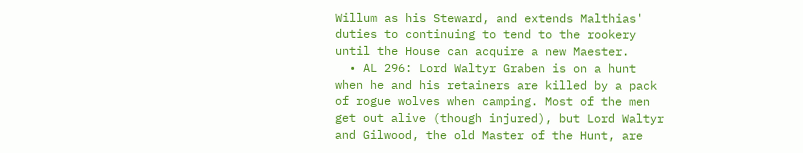Willum as his Steward, and extends Malthias' duties to continuing to tend to the rookery until the House can acquire a new Maester.
  • AL 296: Lord Waltyr Graben is on a hunt when he and his retainers are killed by a pack of rogue wolves when camping. Most of the men get out alive (though injured), but Lord Waltyr and Gilwood, the old Master of the Hunt, are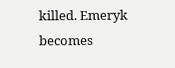killed. Emeryk becomes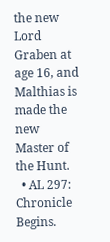the new Lord Graben at age 16, and Malthias is made the new Master of the Hunt.
  • AL 297: Chronicle Begins.